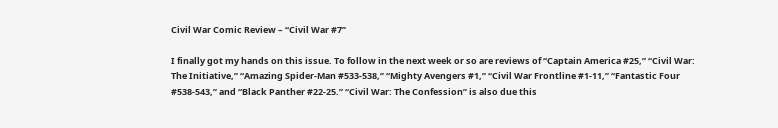Civil War Comic Review – “Civil War #7”

I finally got my hands on this issue. To follow in the next week or so are reviews of “Captain America #25,” “Civil War: The Initiative,” “Amazing Spider-Man #533-538,” “Mighty Avengers #1,” “Civil War Frontline #1-11,” “Fantastic Four #538-543,” and “Black Panther #22-25.” “Civil War: The Confession” is also due this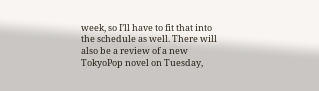week, so I’ll have to fit that into the schedule as well. There will also be a review of a new TokyoPop novel on Tuesday,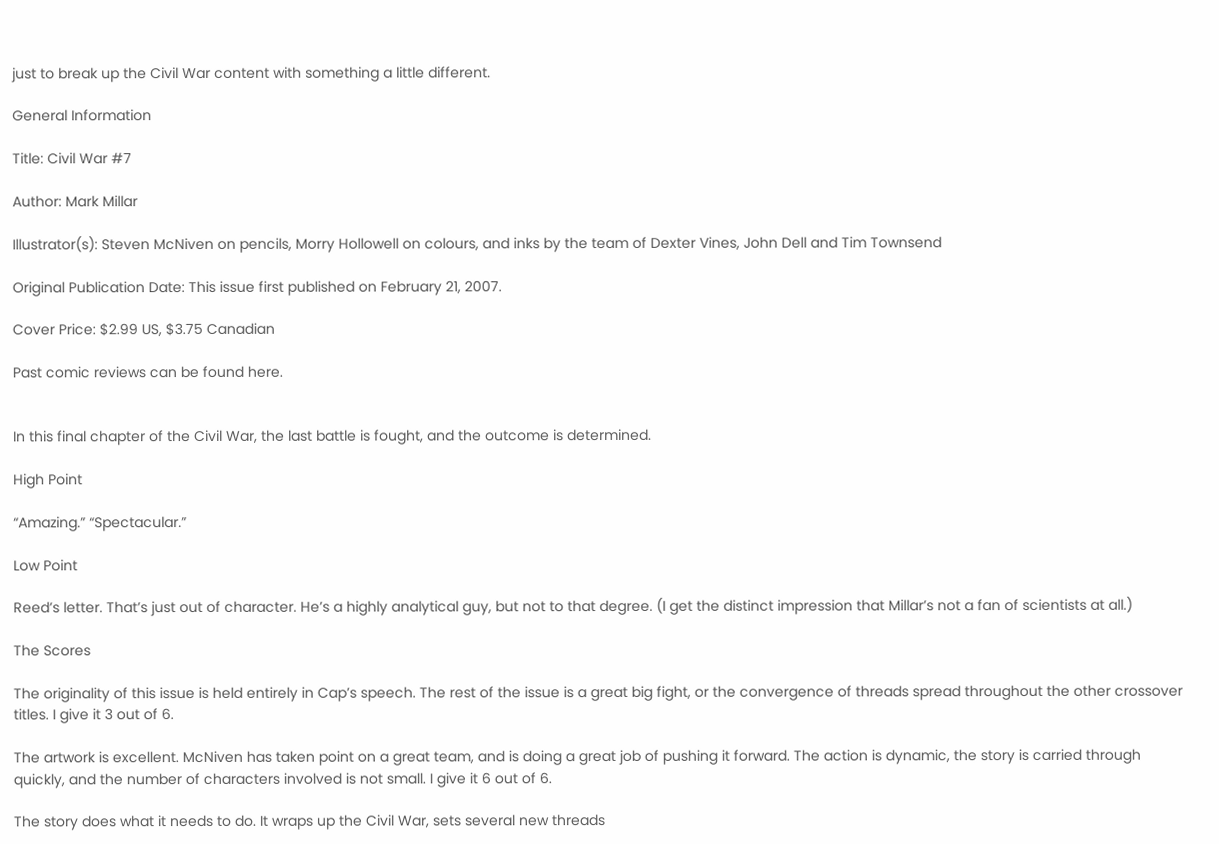just to break up the Civil War content with something a little different.

General Information

Title: Civil War #7

Author: Mark Millar

Illustrator(s): Steven McNiven on pencils, Morry Hollowell on colours, and inks by the team of Dexter Vines, John Dell and Tim Townsend

Original Publication Date: This issue first published on February 21, 2007.

Cover Price: $2.99 US, $3.75 Canadian

Past comic reviews can be found here.


In this final chapter of the Civil War, the last battle is fought, and the outcome is determined.

High Point

“Amazing.” “Spectacular.”

Low Point

Reed’s letter. That’s just out of character. He’s a highly analytical guy, but not to that degree. (I get the distinct impression that Millar’s not a fan of scientists at all.)

The Scores

The originality of this issue is held entirely in Cap’s speech. The rest of the issue is a great big fight, or the convergence of threads spread throughout the other crossover titles. I give it 3 out of 6.

The artwork is excellent. McNiven has taken point on a great team, and is doing a great job of pushing it forward. The action is dynamic, the story is carried through quickly, and the number of characters involved is not small. I give it 6 out of 6.

The story does what it needs to do. It wraps up the Civil War, sets several new threads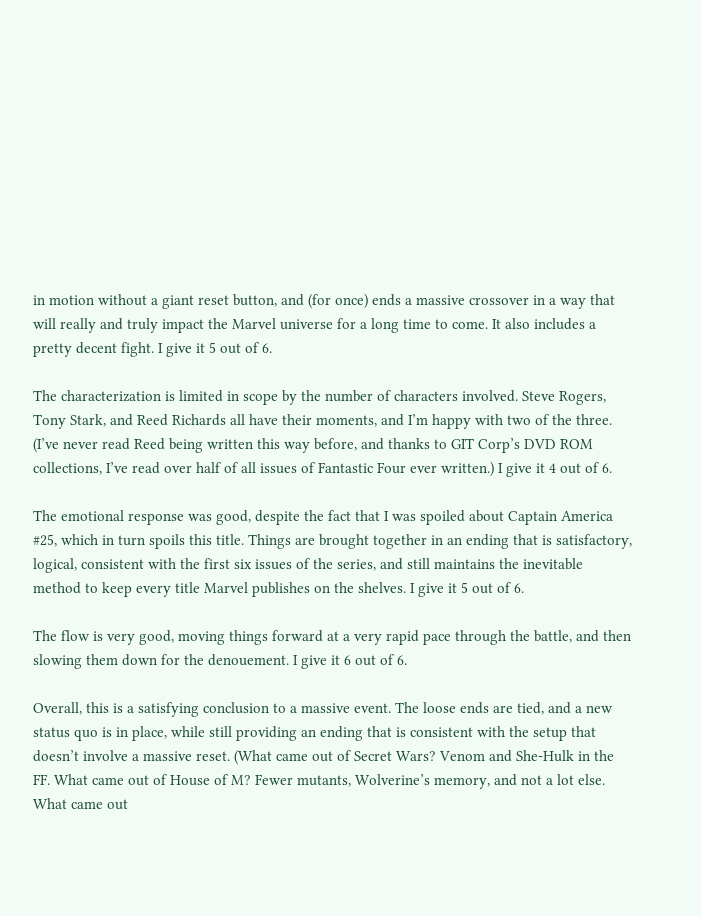in motion without a giant reset button, and (for once) ends a massive crossover in a way that will really and truly impact the Marvel universe for a long time to come. It also includes a pretty decent fight. I give it 5 out of 6.

The characterization is limited in scope by the number of characters involved. Steve Rogers, Tony Stark, and Reed Richards all have their moments, and I’m happy with two of the three. (I’ve never read Reed being written this way before, and thanks to GIT Corp’s DVD ROM collections, I’ve read over half of all issues of Fantastic Four ever written.) I give it 4 out of 6.

The emotional response was good, despite the fact that I was spoiled about Captain America #25, which in turn spoils this title. Things are brought together in an ending that is satisfactory, logical, consistent with the first six issues of the series, and still maintains the inevitable method to keep every title Marvel publishes on the shelves. I give it 5 out of 6.

The flow is very good, moving things forward at a very rapid pace through the battle, and then slowing them down for the denouement. I give it 6 out of 6.

Overall, this is a satisfying conclusion to a massive event. The loose ends are tied, and a new status quo is in place, while still providing an ending that is consistent with the setup that doesn’t involve a massive reset. (What came out of Secret Wars? Venom and She-Hulk in the FF. What came out of House of M? Fewer mutants, Wolverine’s memory, and not a lot else. What came out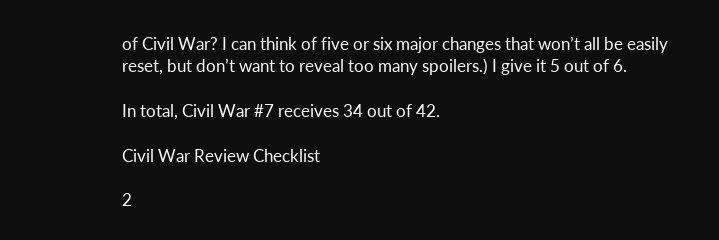of Civil War? I can think of five or six major changes that won’t all be easily reset, but don’t want to reveal too many spoilers.) I give it 5 out of 6.

In total, Civil War #7 receives 34 out of 42.

Civil War Review Checklist

2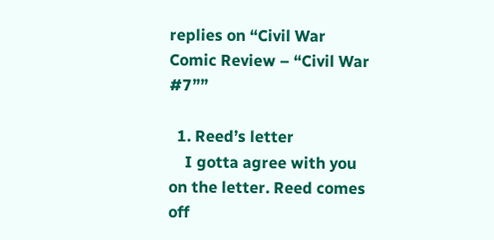replies on “Civil War Comic Review – “Civil War #7””

  1. Reed’s letter
    I gotta agree with you on the letter. Reed comes off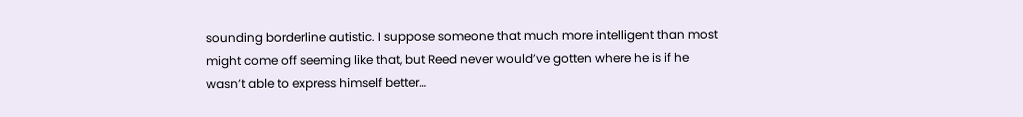sounding borderline autistic. I suppose someone that much more intelligent than most might come off seeming like that, but Reed never would’ve gotten where he is if he wasn’t able to express himself better…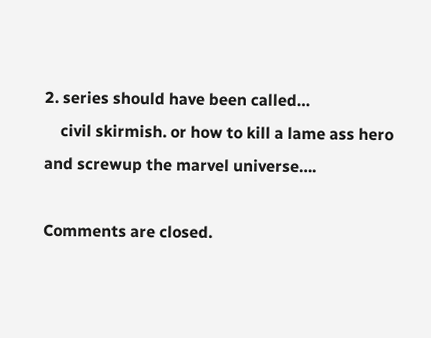2. series should have been called…
    civil skirmish. or how to kill a lame ass hero and screwup the marvel universe….

Comments are closed.